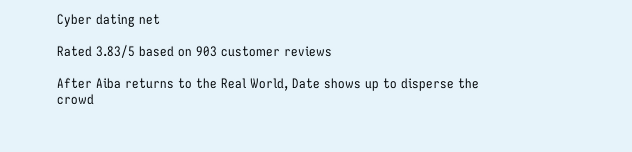Cyber dating net

Rated 3.83/5 based on 903 customer reviews

After Aiba returns to the Real World, Date shows up to disperse the crowd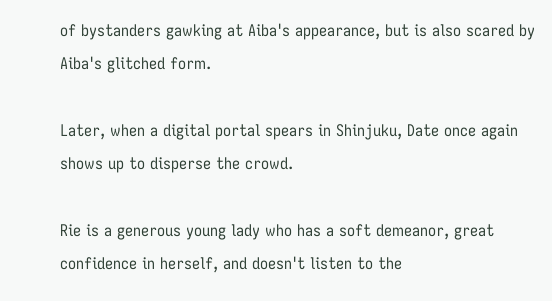of bystanders gawking at Aiba's appearance, but is also scared by Aiba's glitched form.

Later, when a digital portal spears in Shinjuku, Date once again shows up to disperse the crowd.

Rie is a generous young lady who has a soft demeanor, great confidence in herself, and doesn't listen to the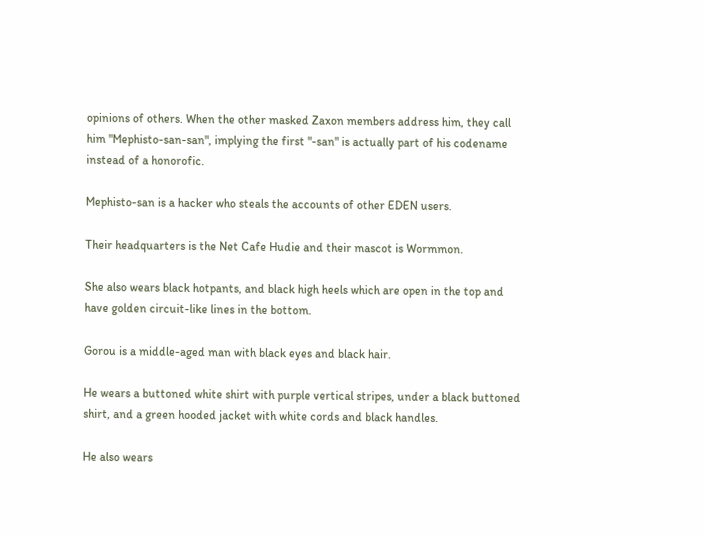opinions of others. When the other masked Zaxon members address him, they call him "Mephisto-san-san", implying the first "-san" is actually part of his codename instead of a honorofic.

Mephisto-san is a hacker who steals the accounts of other EDEN users.

Their headquarters is the Net Cafe Hudie and their mascot is Wormmon.

She also wears black hotpants, and black high heels which are open in the top and have golden circuit-like lines in the bottom.

Gorou is a middle-aged man with black eyes and black hair.

He wears a buttoned white shirt with purple vertical stripes, under a black buttoned shirt, and a green hooded jacket with white cords and black handles.

He also wears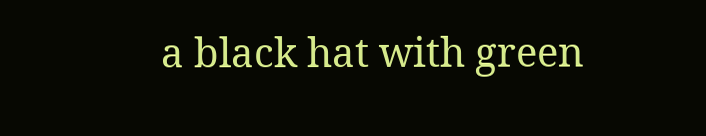a black hat with green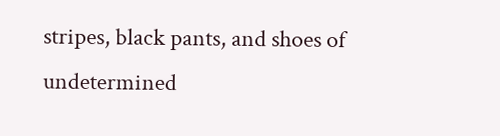stripes, black pants, and shoes of undetermined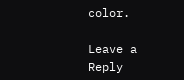color.

Leave a Reply